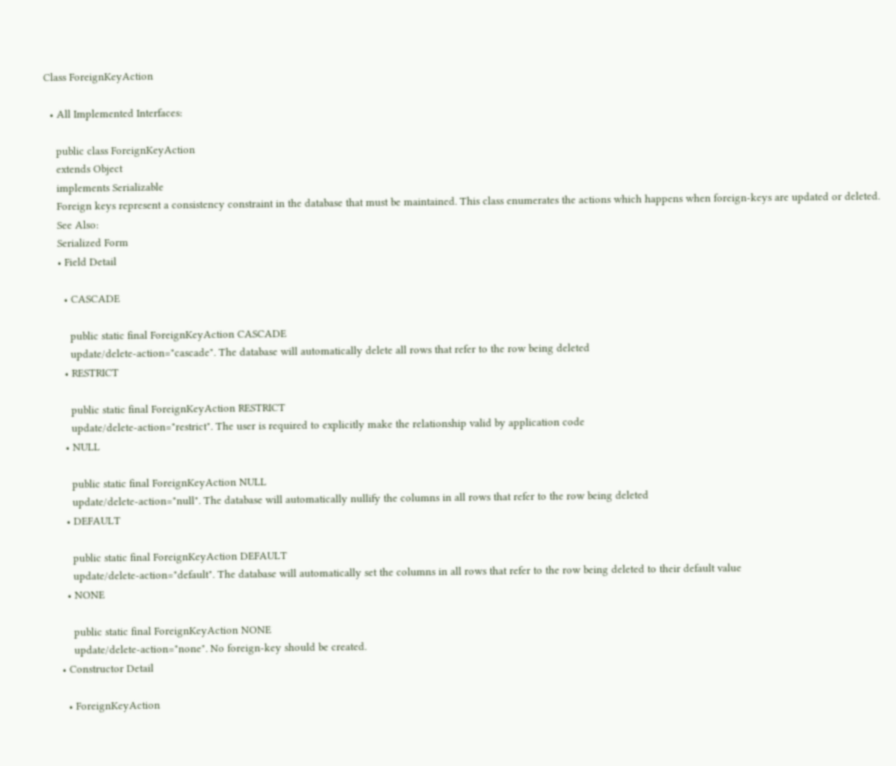Class ForeignKeyAction

  • All Implemented Interfaces:

    public class ForeignKeyAction
    extends Object
    implements Serializable
    Foreign keys represent a consistency constraint in the database that must be maintained. This class enumerates the actions which happens when foreign-keys are updated or deleted.
    See Also:
    Serialized Form
    • Field Detail

      • CASCADE

        public static final ForeignKeyAction CASCADE
        update/delete-action="cascade". The database will automatically delete all rows that refer to the row being deleted
      • RESTRICT

        public static final ForeignKeyAction RESTRICT
        update/delete-action="restrict". The user is required to explicitly make the relationship valid by application code
      • NULL

        public static final ForeignKeyAction NULL
        update/delete-action="null". The database will automatically nullify the columns in all rows that refer to the row being deleted
      • DEFAULT

        public static final ForeignKeyAction DEFAULT
        update/delete-action="default". The database will automatically set the columns in all rows that refer to the row being deleted to their default value
      • NONE

        public static final ForeignKeyAction NONE
        update/delete-action="none". No foreign-key should be created.
    • Constructor Detail

      • ForeignKeyAction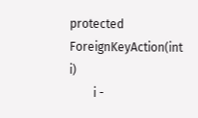protected ForeignKeyAction(int i)
        i -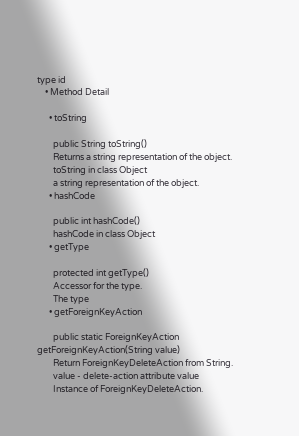type id
    • Method Detail

      • toString

        public String toString()
        Returns a string representation of the object.
        toString in class Object
        a string representation of the object.
      • hashCode

        public int hashCode()
        hashCode in class Object
      • getType

        protected int getType()
        Accessor for the type.
        The type
      • getForeignKeyAction

        public static ForeignKeyAction getForeignKeyAction(String value)
        Return ForeignKeyDeleteAction from String.
        value - delete-action attribute value
        Instance of ForeignKeyDeleteAction.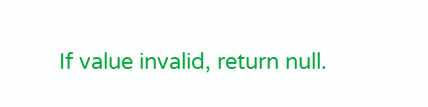If value invalid, return null.